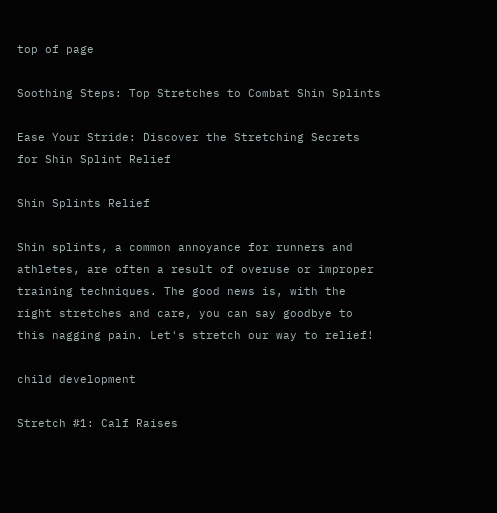top of page

Soothing Steps: Top Stretches to Combat Shin Splints

Ease Your Stride: Discover the Stretching Secrets for Shin Splint Relief

Shin Splints Relief

Shin splints, a common annoyance for runners and athletes, are often a result of overuse or improper training techniques. The good news is, with the right stretches and care, you can say goodbye to this nagging pain. Let's stretch our way to relief!

child development

Stretch #1: Calf Raises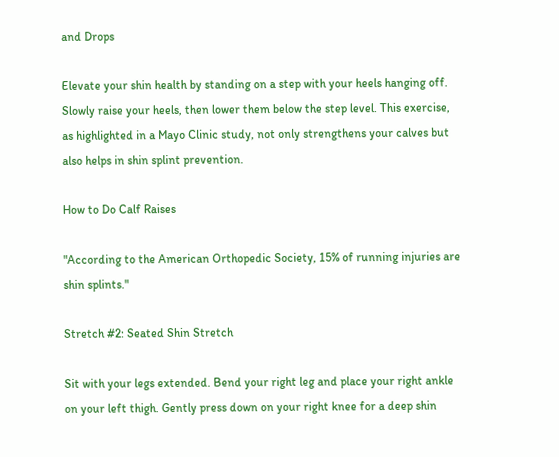and Drops

Elevate your shin health by standing on a step with your heels hanging off. Slowly raise your heels, then lower them below the step level. This exercise, as highlighted in a Mayo Clinic study, not only strengthens your calves but also helps in shin splint prevention.

How to Do Calf Raises

"According to the American Orthopedic Society, 15% of running injuries are shin splints."

Stretch #2: Seated Shin Stretch

Sit with your legs extended. Bend your right leg and place your right ankle on your left thigh. Gently press down on your right knee for a deep shin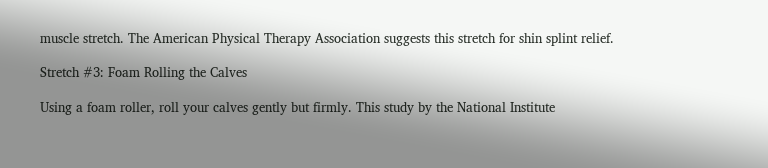muscle stretch. The American Physical Therapy Association suggests this stretch for shin splint relief.

Stretch #3: Foam Rolling the Calves

Using a foam roller, roll your calves gently but firmly. This study by the National Institute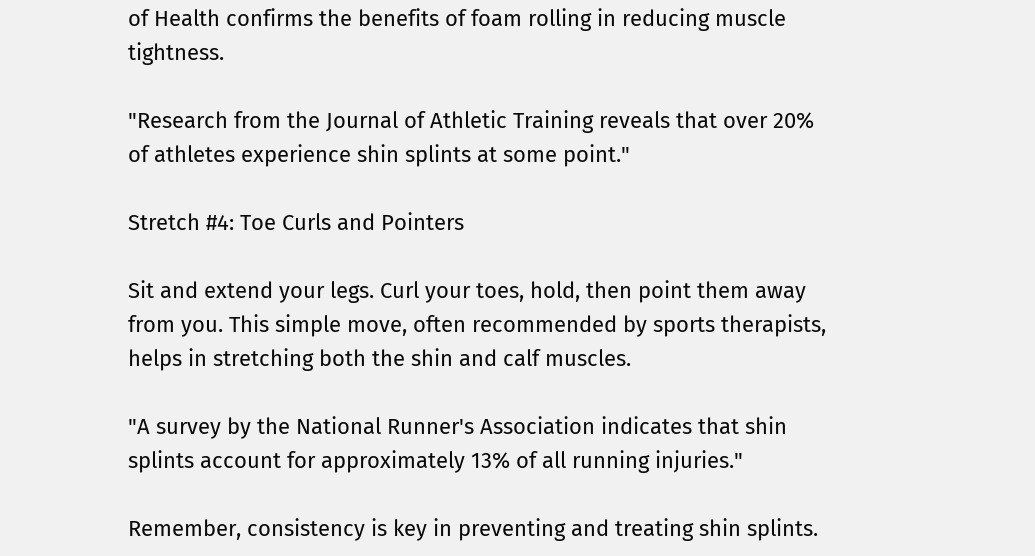of Health confirms the benefits of foam rolling in reducing muscle tightness.

"Research from the Journal of Athletic Training reveals that over 20% of athletes experience shin splints at some point."

Stretch #4: Toe Curls and Pointers

Sit and extend your legs. Curl your toes, hold, then point them away from you. This simple move, often recommended by sports therapists, helps in stretching both the shin and calf muscles.

"A survey by the National Runner's Association indicates that shin splints account for approximately 13% of all running injuries."

Remember, consistency is key in preventing and treating shin splints.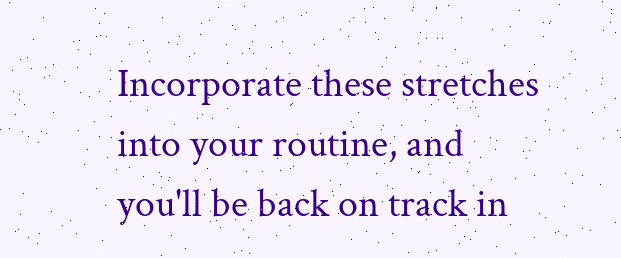Incorporate these stretches into your routine, and you'll be back on track in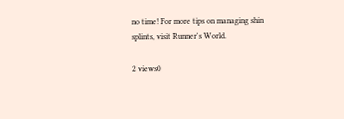no time! For more tips on managing shin splints, visit Runner's World.

2 views0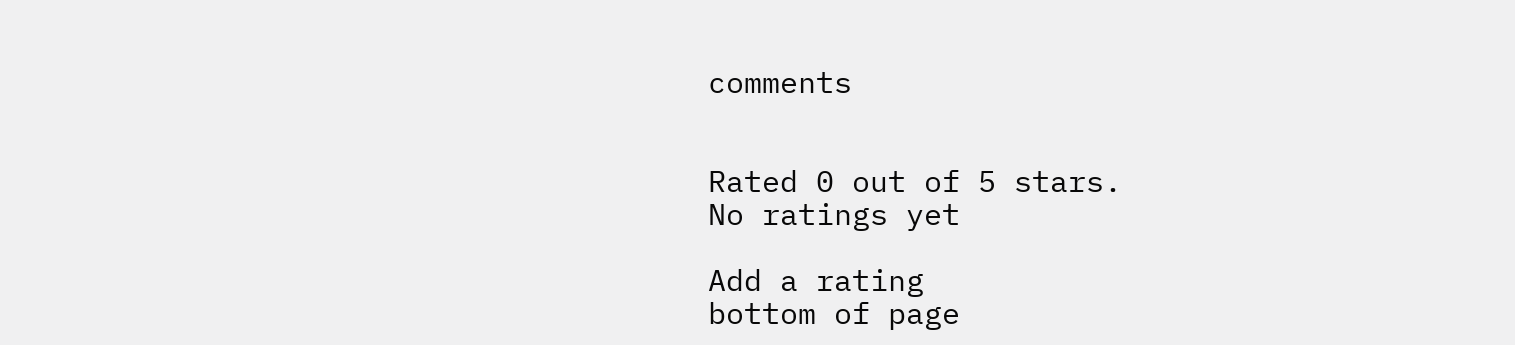comments


Rated 0 out of 5 stars.
No ratings yet

Add a rating
bottom of page